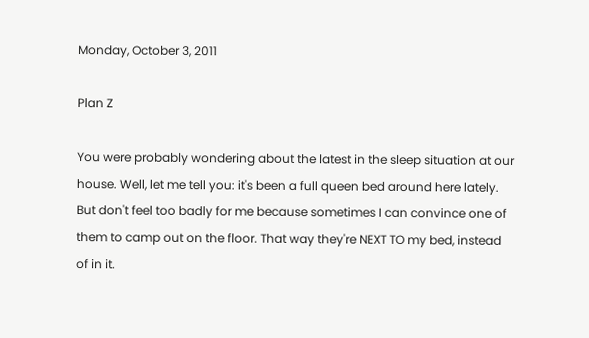Monday, October 3, 2011

Plan Z

You were probably wondering about the latest in the sleep situation at our house. Well, let me tell you: it's been a full queen bed around here lately. But don't feel too badly for me because sometimes I can convince one of them to camp out on the floor. That way they're NEXT TO my bed, instead of in it.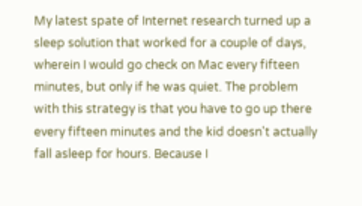My latest spate of Internet research turned up a sleep solution that worked for a couple of days, wherein I would go check on Mac every fifteen minutes, but only if he was quiet. The problem with this strategy is that you have to go up there every fifteen minutes and the kid doesn't actually fall asleep for hours. Because I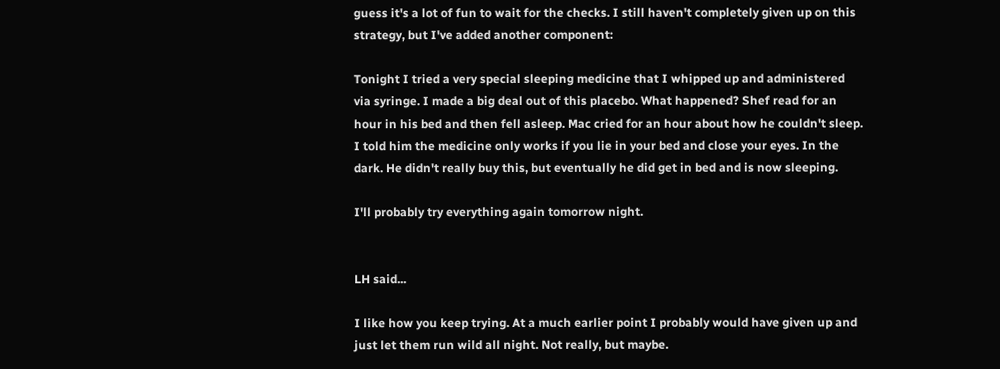guess it's a lot of fun to wait for the checks. I still haven't completely given up on this strategy, but I've added another component:

Tonight I tried a very special sleeping medicine that I whipped up and administered via syringe. I made a big deal out of this placebo. What happened? Shef read for an hour in his bed and then fell asleep. Mac cried for an hour about how he couldn't sleep. I told him the medicine only works if you lie in your bed and close your eyes. In the dark. He didn't really buy this, but eventually he did get in bed and is now sleeping.

I'll probably try everything again tomorrow night.


LH said...

I like how you keep trying. At a much earlier point I probably would have given up and just let them run wild all night. Not really, but maybe.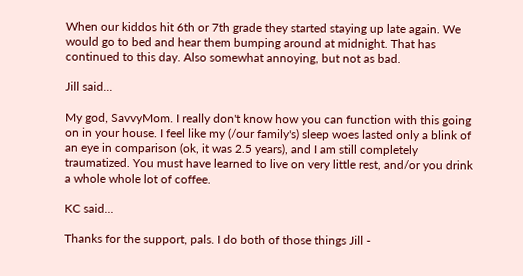When our kiddos hit 6th or 7th grade they started staying up late again. We would go to bed and hear them bumping around at midnight. That has continued to this day. Also somewhat annoying, but not as bad.

Jill said...

My god, SavvyMom. I really don't know how you can function with this going on in your house. I feel like my (/our family's) sleep woes lasted only a blink of an eye in comparison (ok, it was 2.5 years), and I am still completely traumatized. You must have learned to live on very little rest, and/or you drink a whole whole lot of coffee.

KC said...

Thanks for the support, pals. I do both of those things Jill -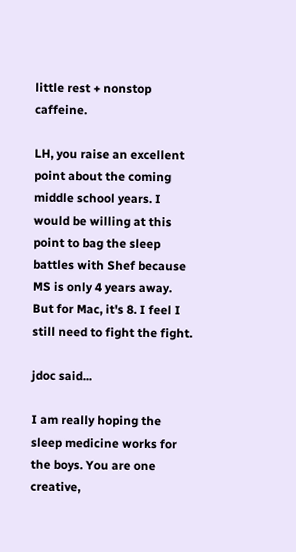little rest + nonstop caffeine.

LH, you raise an excellent point about the coming middle school years. I would be willing at this point to bag the sleep battles with Shef because MS is only 4 years away. But for Mac, it's 8. I feel I still need to fight the fight.

jdoc said...

I am really hoping the sleep medicine works for the boys. You are one creative,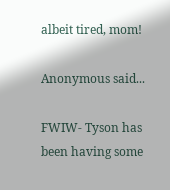albeit tired, mom!

Anonymous said...

FWIW- Tyson has been having some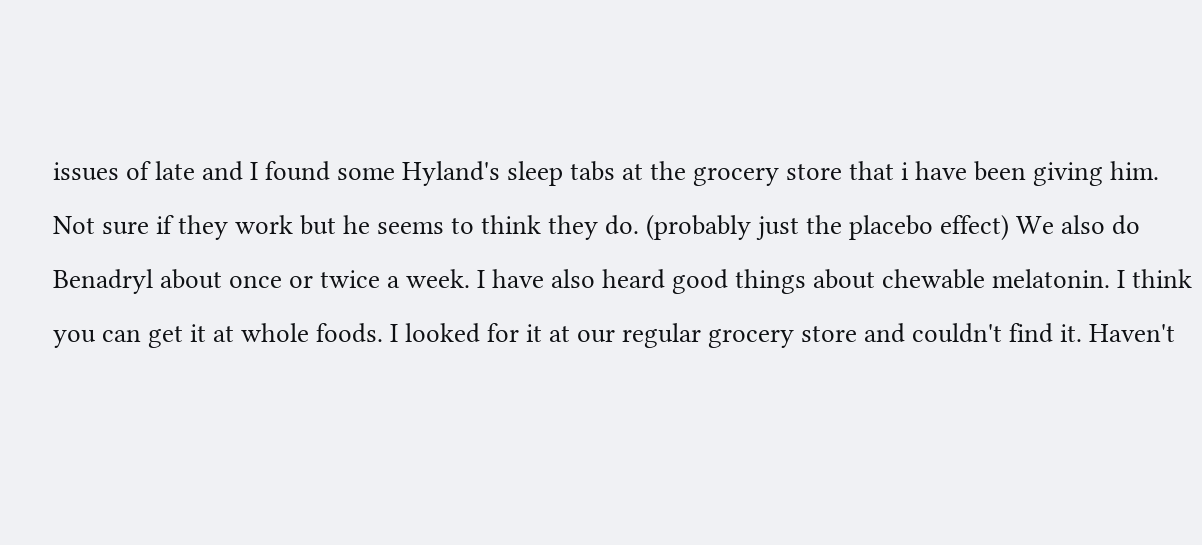issues of late and I found some Hyland's sleep tabs at the grocery store that i have been giving him. Not sure if they work but he seems to think they do. (probably just the placebo effect) We also do Benadryl about once or twice a week. I have also heard good things about chewable melatonin. I think you can get it at whole foods. I looked for it at our regular grocery store and couldn't find it. Haven't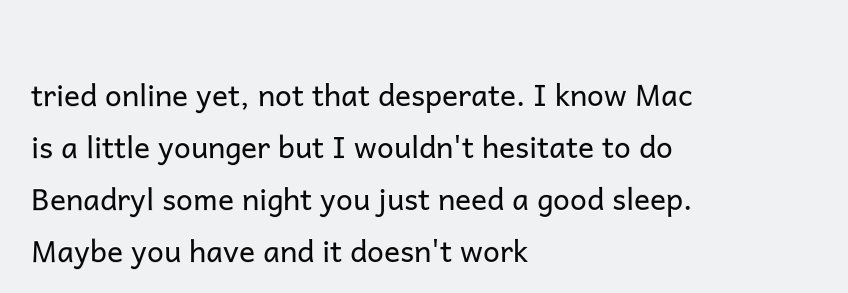tried online yet, not that desperate. I know Mac is a little younger but I wouldn't hesitate to do Benadryl some night you just need a good sleep. Maybe you have and it doesn't work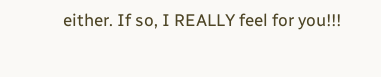either. If so, I REALLY feel for you!!!